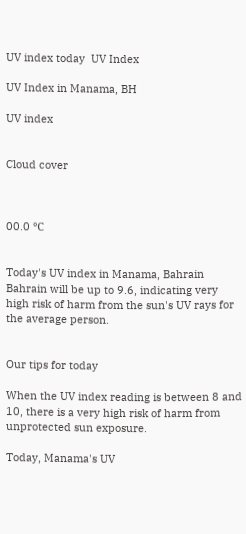UV index today  UV Index

UV Index in Manama, BH

UV index


Cloud cover



00.0 ℃


Today's UV index in Manama, Bahrain Bahrain will be up to 9.6, indicating very high risk of harm from the sun's UV rays for the average person.


Our tips for today

When the UV index reading is between 8 and 10, there is a very high risk of harm from unprotected sun exposure.

Today, Manama's UV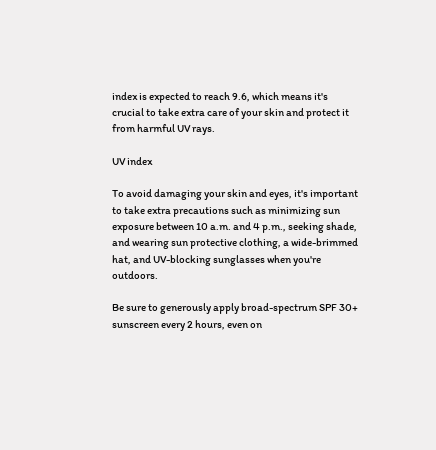index is expected to reach 9.6, which means it's crucial to take extra care of your skin and protect it from harmful UV rays.

UV index

To avoid damaging your skin and eyes, it's important to take extra precautions such as minimizing sun exposure between 10 a.m. and 4 p.m., seeking shade, and wearing sun protective clothing, a wide-brimmed hat, and UV-blocking sunglasses when you're outdoors.

Be sure to generously apply broad-spectrum SPF 30+ sunscreen every 2 hours, even on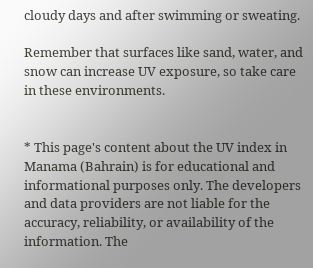cloudy days and after swimming or sweating.

Remember that surfaces like sand, water, and snow can increase UV exposure, so take care in these environments.


* This page's content about the UV index in Manama (Bahrain) is for educational and informational purposes only. The developers and data providers are not liable for the accuracy, reliability, or availability of the information. The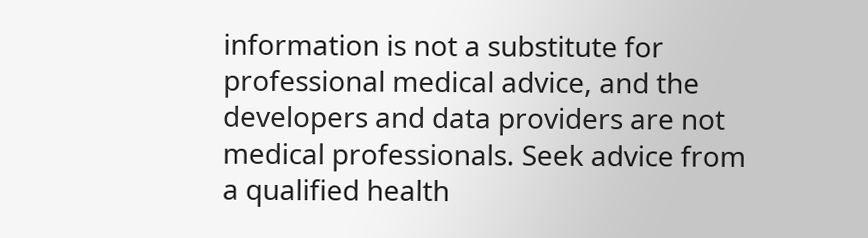information is not a substitute for professional medical advice, and the developers and data providers are not medical professionals. Seek advice from a qualified health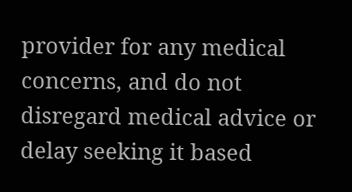provider for any medical concerns, and do not disregard medical advice or delay seeking it based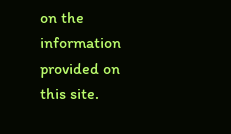on the information provided on this site.